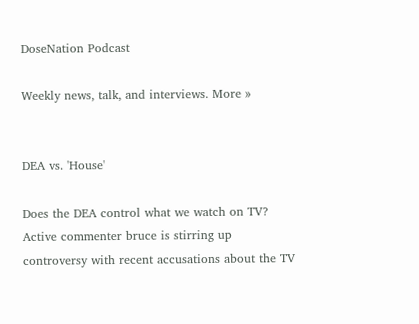DoseNation Podcast

Weekly news, talk, and interviews. More »


DEA vs. 'House'

Does the DEA control what we watch on TV? Active commenter bruce is stirring up controversy with recent accusations about the TV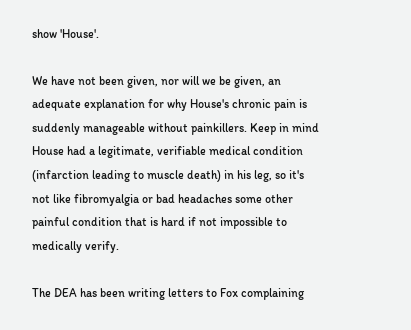show 'House'.

We have not been given, nor will we be given, an adequate explanation for why House's chronic pain is suddenly manageable without painkillers. Keep in mind House had a legitimate, verifiable medical condition (infarction leading to muscle death) in his leg, so it's not like fibromyalgia or bad headaches some other painful condition that is hard if not impossible to medically verify.

The DEA has been writing letters to Fox complaining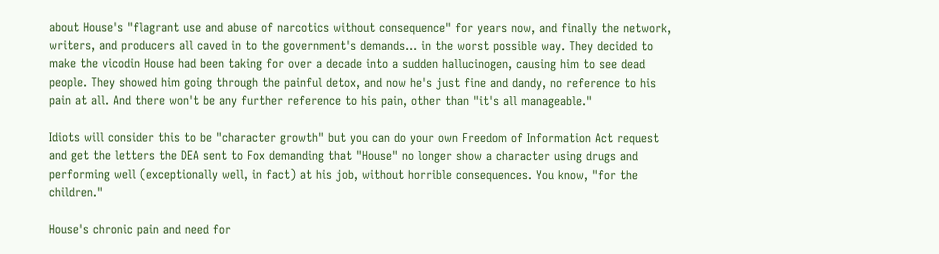about House's "flagrant use and abuse of narcotics without consequence" for years now, and finally the network, writers, and producers all caved in to the government's demands... in the worst possible way. They decided to make the vicodin House had been taking for over a decade into a sudden hallucinogen, causing him to see dead people. They showed him going through the painful detox, and now he's just fine and dandy, no reference to his pain at all. And there won't be any further reference to his pain, other than "it's all manageable."

Idiots will consider this to be "character growth" but you can do your own Freedom of Information Act request and get the letters the DEA sent to Fox demanding that "House" no longer show a character using drugs and performing well (exceptionally well, in fact) at his job, without horrible consequences. You know, "for the children."

House's chronic pain and need for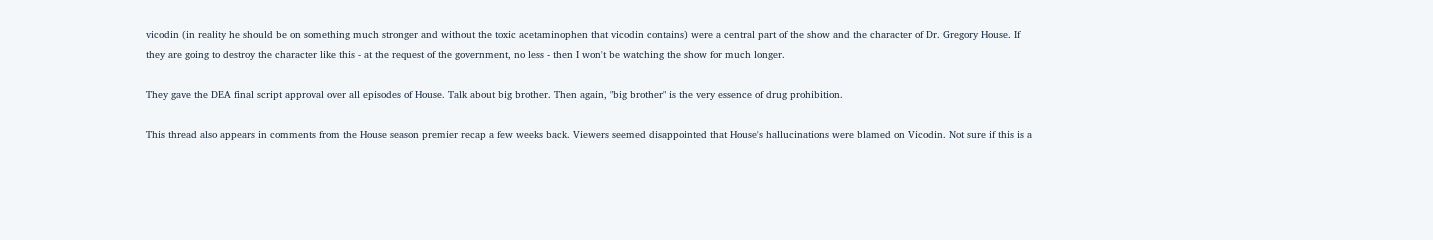vicodin (in reality he should be on something much stronger and without the toxic acetaminophen that vicodin contains) were a central part of the show and the character of Dr. Gregory House. If they are going to destroy the character like this - at the request of the government, no less - then I won't be watching the show for much longer.

They gave the DEA final script approval over all episodes of House. Talk about big brother. Then again, "big brother" is the very essence of drug prohibition.

This thread also appears in comments from the House season premier recap a few weeks back. Viewers seemed disappointed that House's hallucinations were blamed on Vicodin. Not sure if this is a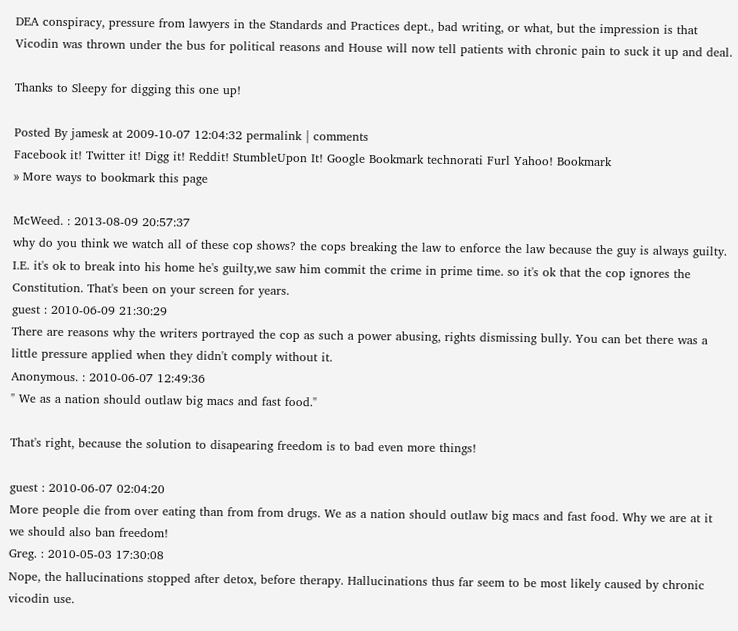DEA conspiracy, pressure from lawyers in the Standards and Practices dept., bad writing, or what, but the impression is that Vicodin was thrown under the bus for political reasons and House will now tell patients with chronic pain to suck it up and deal.

Thanks to Sleepy for digging this one up!

Posted By jamesk at 2009-10-07 12:04:32 permalink | comments
Facebook it! Twitter it! Digg it! Reddit! StumbleUpon It! Google Bookmark technorati Furl Yahoo! Bookmark
» More ways to bookmark this page

McWeed. : 2013-08-09 20:57:37
why do you think we watch all of these cop shows? the cops breaking the law to enforce the law because the guy is always guilty. I.E. it's ok to break into his home he's guilty,we saw him commit the crime in prime time. so it's ok that the cop ignores the Constitution. That's been on your screen for years.
guest : 2010-06-09 21:30:29
There are reasons why the writers portrayed the cop as such a power abusing, rights dismissing bully. You can bet there was a little pressure applied when they didn't comply without it.
Anonymous. : 2010-06-07 12:49:36
" We as a nation should outlaw big macs and fast food."

That's right, because the solution to disapearing freedom is to bad even more things!

guest : 2010-06-07 02:04:20
More people die from over eating than from from drugs. We as a nation should outlaw big macs and fast food. Why we are at it we should also ban freedom!
Greg. : 2010-05-03 17:30:08
Nope, the hallucinations stopped after detox, before therapy. Hallucinations thus far seem to be most likely caused by chronic vicodin use.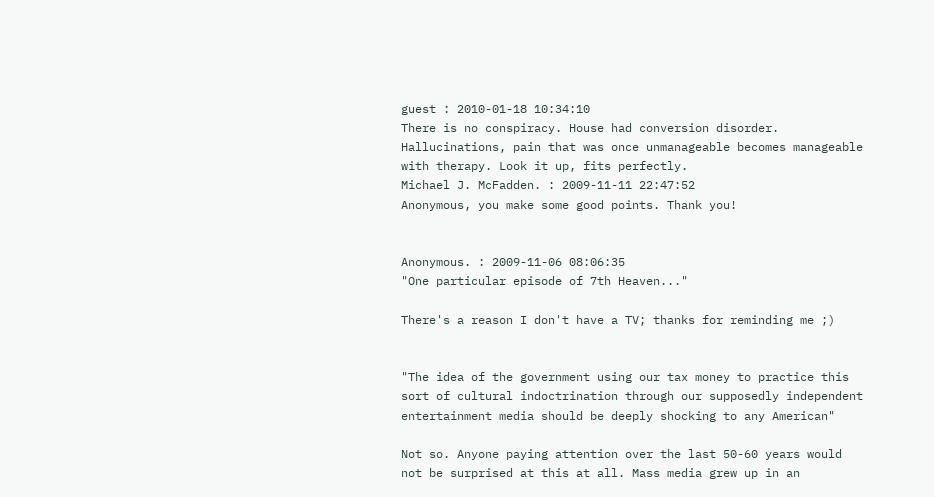guest : 2010-01-18 10:34:10
There is no conspiracy. House had conversion disorder. Hallucinations, pain that was once unmanageable becomes manageable with therapy. Look it up, fits perfectly.
Michael J. McFadden. : 2009-11-11 22:47:52
Anonymous, you make some good points. Thank you!


Anonymous. : 2009-11-06 08:06:35
"One particular episode of 7th Heaven..."

There's a reason I don't have a TV; thanks for reminding me ;)


"The idea of the government using our tax money to practice this sort of cultural indoctrination through our supposedly independent entertainment media should be deeply shocking to any American"

Not so. Anyone paying attention over the last 50-60 years would not be surprised at this at all. Mass media grew up in an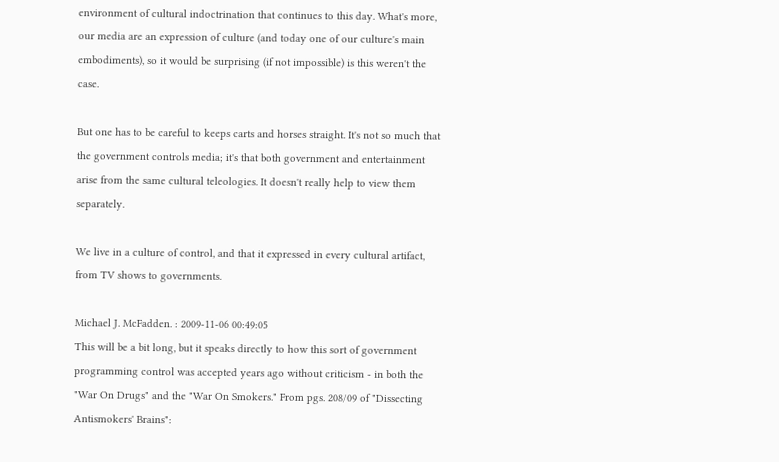environment of cultural indoctrination that continues to this day. What's more, our media are an expression of culture (and today one of our culture's main embodiments), so it would be surprising (if not impossible) is this weren't the case.

But one has to be careful to keeps carts and horses straight. It's not so much that the government controls media; it's that both government and entertainment arise from the same cultural teleologies. It doesn't really help to view them separately.

We live in a culture of control, and that it expressed in every cultural artifact, from TV shows to governments.

Michael J. McFadden. : 2009-11-06 00:49:05
This will be a bit long, but it speaks directly to how this sort of government programming control was accepted years ago without criticism - in both the "War On Drugs" and the "War On Smokers." From pgs. 208/09 of "Dissecting Antismokers' Brains":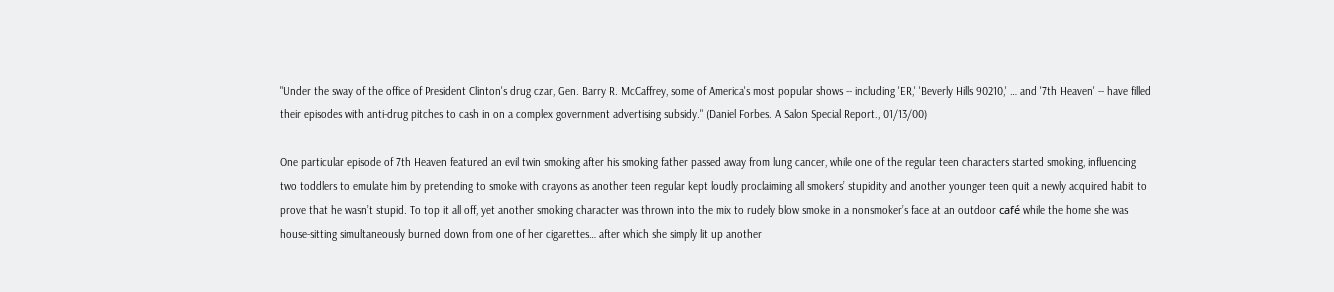"Under the sway of the office of President Clinton's drug czar, Gen. Barry R. McCaffrey, some of America's most popular shows -- including 'ER,' 'Beverly Hills 90210,' … and '7th Heaven' -- have filled their episodes with anti-drug pitches to cash in on a complex government advertising subsidy." (Daniel Forbes. A Salon Special Report., 01/13/00)

One particular episode of 7th Heaven featured an evil twin smoking after his smoking father passed away from lung cancer, while one of the regular teen characters started smoking, influencing two toddlers to emulate him by pretending to smoke with crayons as another teen regular kept loudly proclaiming all smokers’ stupidity and another younger teen quit a newly acquired habit to prove that he wasn’t stupid. To top it all off, yet another smoking character was thrown into the mix to rudely blow smoke in a nonsmoker’s face at an outdoor café while the home she was house-sitting simultaneously burned down from one of her cigarettes… after which she simply lit up another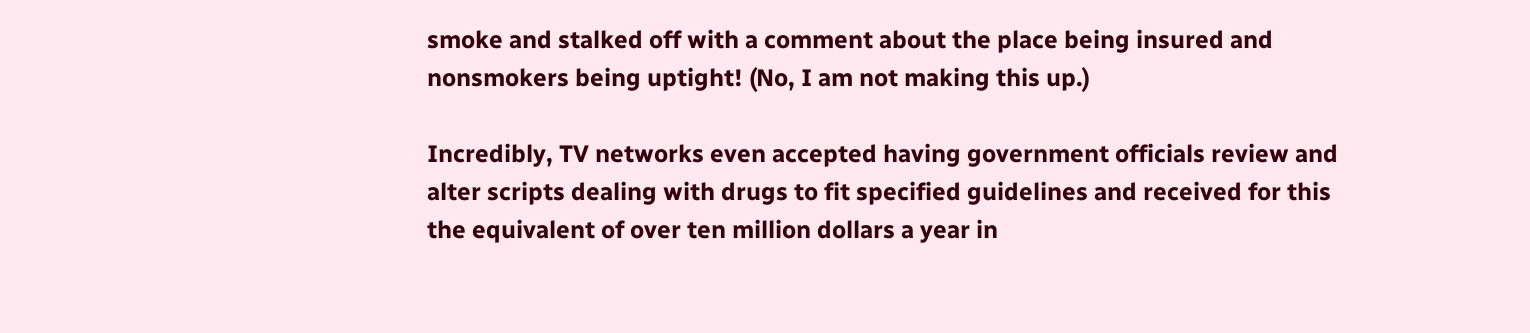smoke and stalked off with a comment about the place being insured and nonsmokers being uptight! (No, I am not making this up.)

Incredibly, TV networks even accepted having government officials review and alter scripts dealing with drugs to fit specified guidelines and received for this the equivalent of over ten million dollars a year in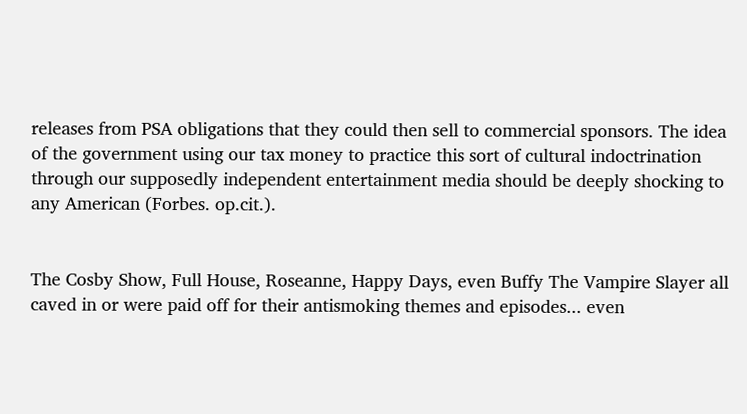releases from PSA obligations that they could then sell to commercial sponsors. The idea of the government using our tax money to practice this sort of cultural indoctrination through our supposedly independent entertainment media should be deeply shocking to any American (Forbes. op.cit.).


The Cosby Show, Full House, Roseanne, Happy Days, even Buffy The Vampire Slayer all caved in or were paid off for their antismoking themes and episodes... even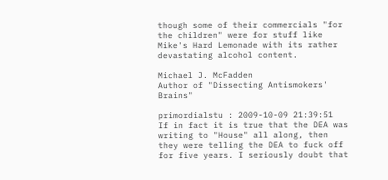though some of their commercials "for the children" were for stuff like Mike's Hard Lemonade with its rather devastating alcohol content.

Michael J. McFadden
Author of "Dissecting Antismokers' Brains"

primordialstu : 2009-10-09 21:39:51
If in fact it is true that the DEA was writing to "House" all along, then they were telling the DEA to fuck off for five years. I seriously doubt that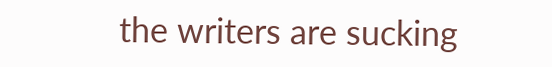the writers are sucking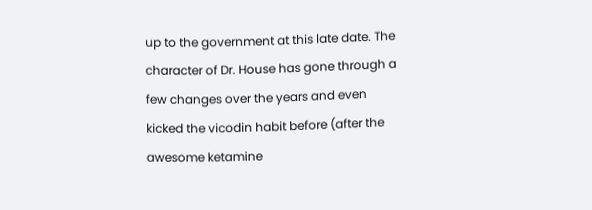up to the government at this late date. The character of Dr. House has gone through a few changes over the years and even kicked the vicodin habit before (after the awesome ketamine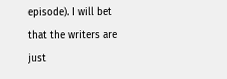episode). I will bet that the writers are just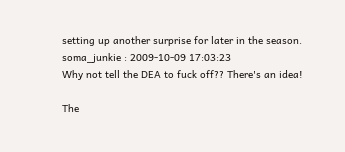setting up another surprise for later in the season.
soma_junkie : 2009-10-09 17:03:23
Why not tell the DEA to fuck off?? There's an idea!

The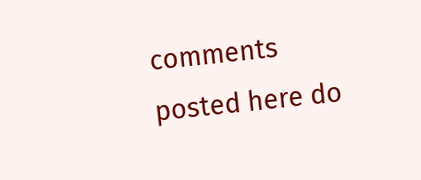comments posted here do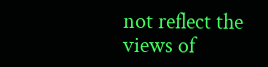not reflect the views of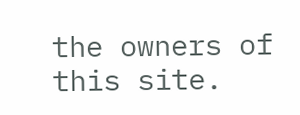the owners of this site.